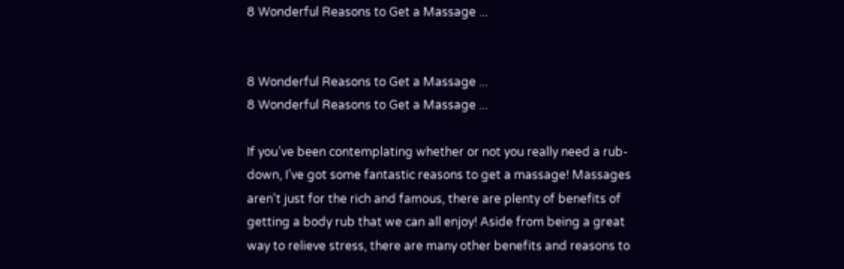8 Wonderful Reasons to Get a Massage ...


8 Wonderful Reasons to Get a Massage ...
8 Wonderful Reasons to Get a Massage ...

If you’ve been contemplating whether or not you really need a rub-down, I’ve got some fantastic reasons to get a massage! Massages aren't just for the rich and famous, there are plenty of benefits of getting a body rub that we can all enjoy! Aside from being a great way to relieve stress, there are many other benefits and reasons to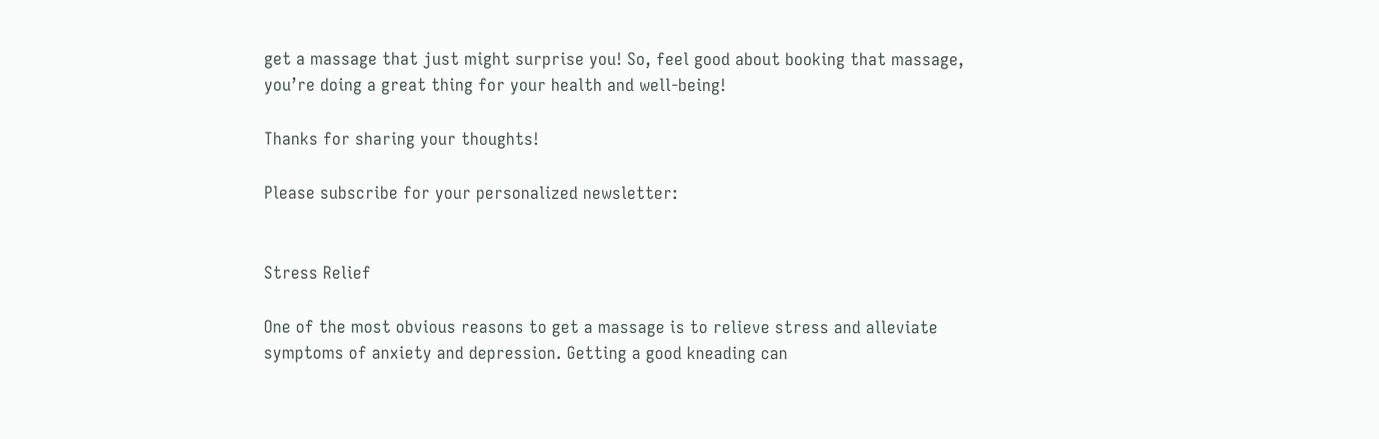get a massage that just might surprise you! So, feel good about booking that massage, you’re doing a great thing for your health and well-being!

Thanks for sharing your thoughts!

Please subscribe for your personalized newsletter:


Stress Relief

One of the most obvious reasons to get a massage is to relieve stress and alleviate symptoms of anxiety and depression. Getting a good kneading can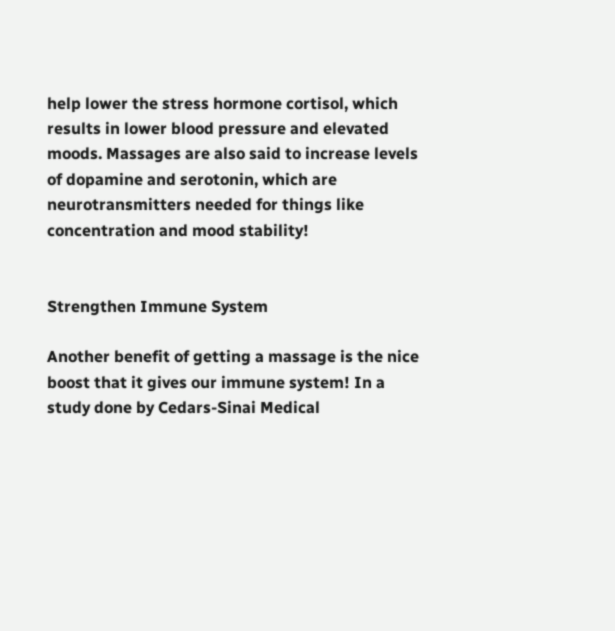help lower the stress hormone cortisol, which results in lower blood pressure and elevated moods. Massages are also said to increase levels of dopamine and serotonin, which are neurotransmitters needed for things like concentration and mood stability!


Strengthen Immune System

Another benefit of getting a massage is the nice boost that it gives our immune system! In a study done by Cedars-Sinai Medical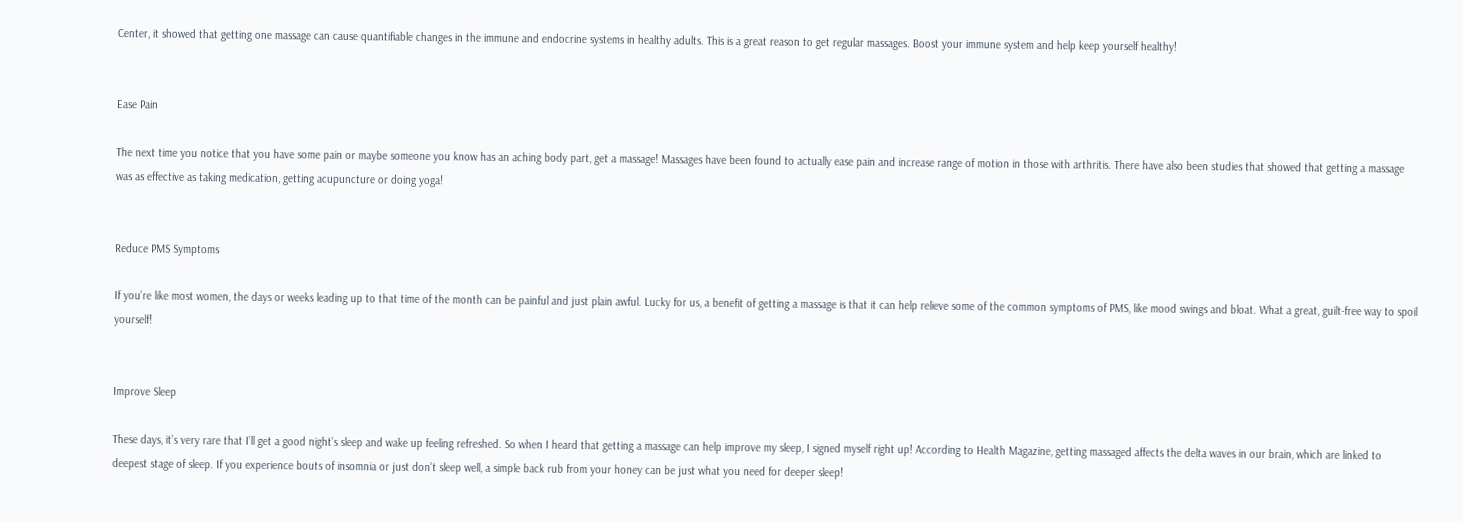Center, it showed that getting one massage can cause quantifiable changes in the immune and endocrine systems in healthy adults. This is a great reason to get regular massages. Boost your immune system and help keep yourself healthy!


Ease Pain

The next time you notice that you have some pain or maybe someone you know has an aching body part, get a massage! Massages have been found to actually ease pain and increase range of motion in those with arthritis. There have also been studies that showed that getting a massage was as effective as taking medication, getting acupuncture or doing yoga!


Reduce PMS Symptoms

If you’re like most women, the days or weeks leading up to that time of the month can be painful and just plain awful. Lucky for us, a benefit of getting a massage is that it can help relieve some of the common symptoms of PMS, like mood swings and bloat. What a great, guilt-free way to spoil yourself!


Improve Sleep

These days, it’s very rare that I’ll get a good night’s sleep and wake up feeling refreshed. So when I heard that getting a massage can help improve my sleep, I signed myself right up! According to Health Magazine, getting massaged affects the delta waves in our brain, which are linked to deepest stage of sleep. If you experience bouts of insomnia or just don’t sleep well, a simple back rub from your honey can be just what you need for deeper sleep!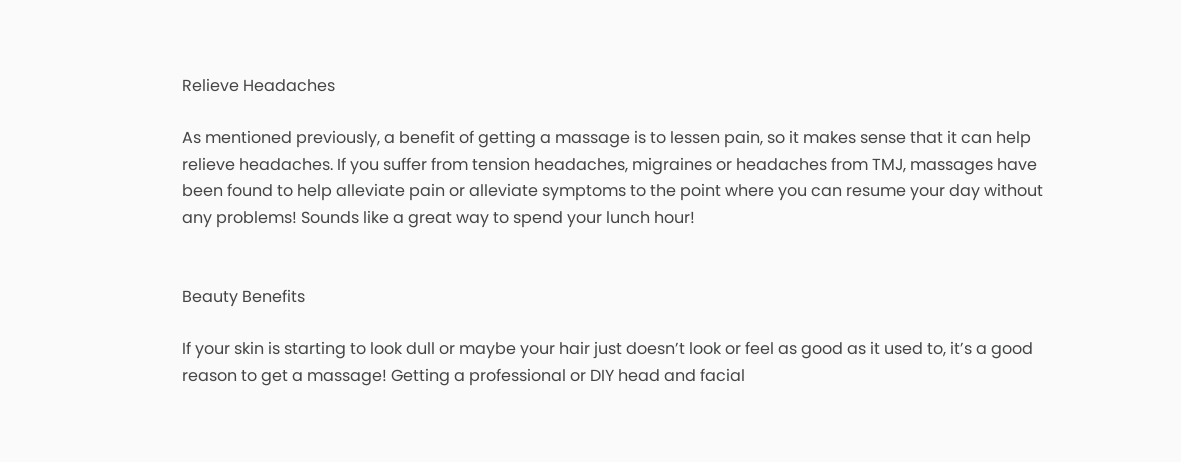Relieve Headaches

As mentioned previously, a benefit of getting a massage is to lessen pain, so it makes sense that it can help relieve headaches. If you suffer from tension headaches, migraines or headaches from TMJ, massages have been found to help alleviate pain or alleviate symptoms to the point where you can resume your day without any problems! Sounds like a great way to spend your lunch hour!


Beauty Benefits

If your skin is starting to look dull or maybe your hair just doesn’t look or feel as good as it used to, it’s a good reason to get a massage! Getting a professional or DIY head and facial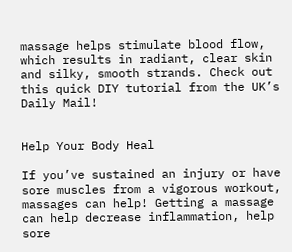massage helps stimulate blood flow, which results in radiant, clear skin and silky, smooth strands. Check out this quick DIY tutorial from the UK’s Daily Mail!


Help Your Body Heal

If you’ve sustained an injury or have sore muscles from a vigorous workout, massages can help! Getting a massage can help decrease inflammation, help sore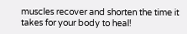muscles recover and shorten the time it takes for your body to heal!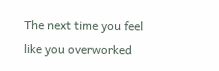The next time you feel like you overworked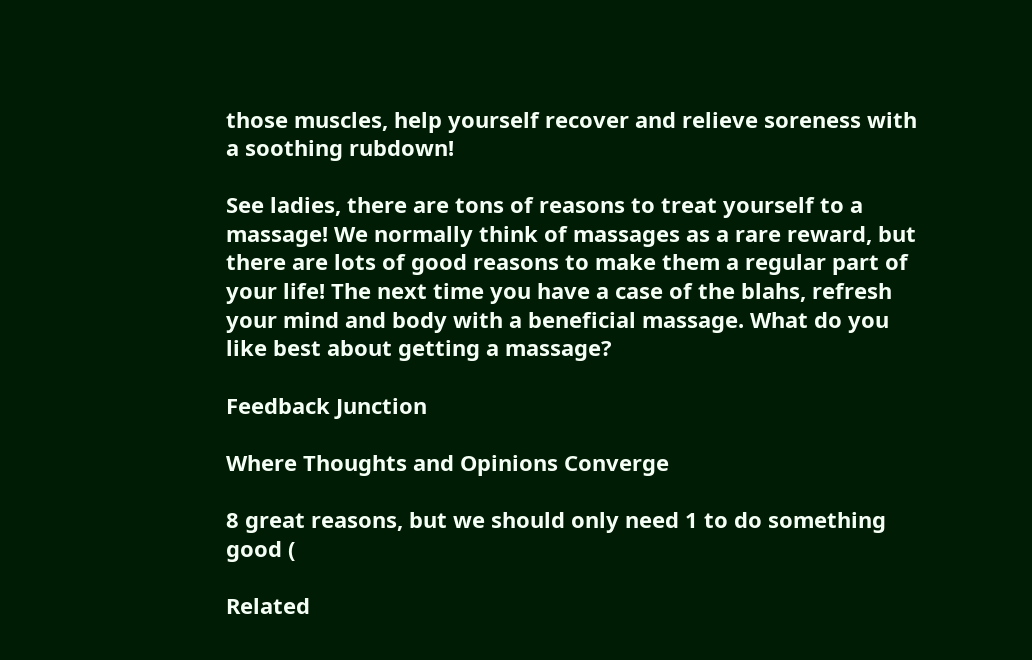those muscles, help yourself recover and relieve soreness with a soothing rubdown!

See ladies, there are tons of reasons to treat yourself to a massage! We normally think of massages as a rare reward, but there are lots of good reasons to make them a regular part of your life! The next time you have a case of the blahs, refresh your mind and body with a beneficial massage. What do you like best about getting a massage?

Feedback Junction

Where Thoughts and Opinions Converge

8 great reasons, but we should only need 1 to do something good (

Related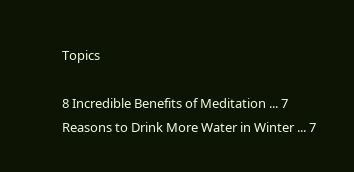Topics

8 Incredible Benefits of Meditation ... 7 Reasons to Drink More Water in Winter ... 7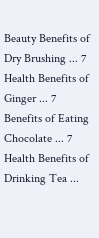Beauty Benefits of Dry Brushing ... 7 Health Benefits of Ginger ... 7 Benefits of Eating Chocolate ... 7 Health Benefits of Drinking Tea ...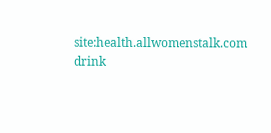site:health.allwomenstalk.com drink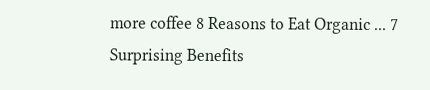more coffee 8 Reasons to Eat Organic ... 7 Surprising Benefits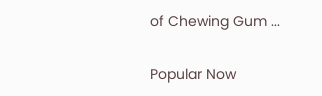of Chewing Gum ...

Popular Now